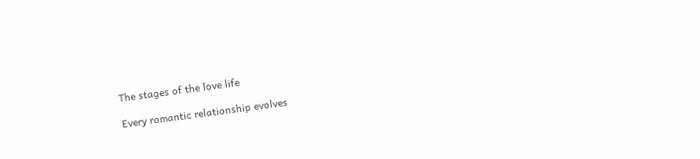The stages of the love life

Every romantic relationship evolves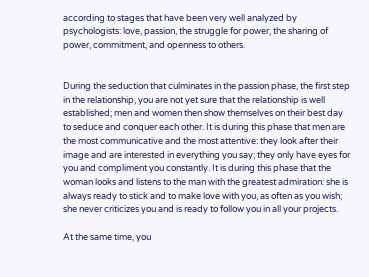according to stages that have been very well analyzed by psychologists: love, passion, the struggle for power, the sharing of power, commitment, and openness to others.


During the seduction that culminates in the passion phase, the first step in the relationship, you are not yet sure that the relationship is well established; men and women then show themselves on their best day to seduce and conquer each other. It is during this phase that men are the most communicative and the most attentive: they look after their image and are interested in everything you say; they only have eyes for you and compliment you constantly. It is during this phase that the woman looks and listens to the man with the greatest admiration: she is always ready to stick and to make love with you, as often as you wish; she never criticizes you and is ready to follow you in all your projects.

At the same time, you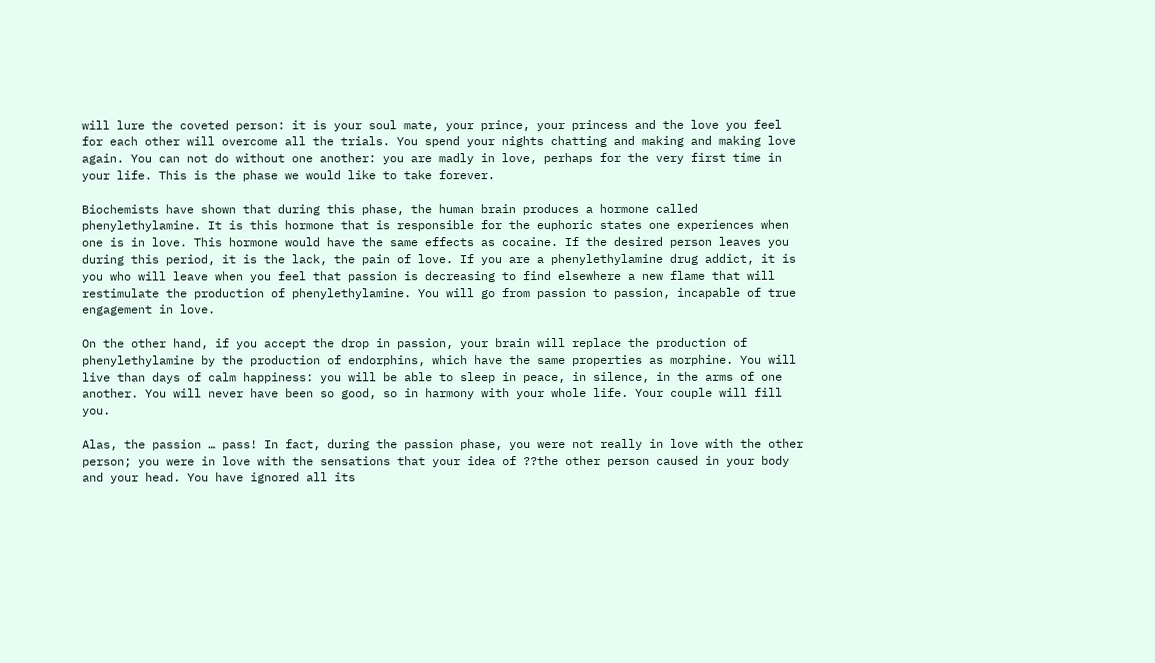will lure the coveted person: it is your soul mate, your prince, your princess and the love you feel for each other will overcome all the trials. You spend your nights chatting and making and making love again. You can not do without one another: you are madly in love, perhaps for the very first time in your life. This is the phase we would like to take forever.

Biochemists have shown that during this phase, the human brain produces a hormone called phenylethylamine. It is this hormone that is responsible for the euphoric states one experiences when one is in love. This hormone would have the same effects as cocaine. If the desired person leaves you during this period, it is the lack, the pain of love. If you are a phenylethylamine drug addict, it is you who will leave when you feel that passion is decreasing to find elsewhere a new flame that will restimulate the production of phenylethylamine. You will go from passion to passion, incapable of true engagement in love.

On the other hand, if you accept the drop in passion, your brain will replace the production of phenylethylamine by the production of endorphins, which have the same properties as morphine. You will live than days of calm happiness: you will be able to sleep in peace, in silence, in the arms of one another. You will never have been so good, so in harmony with your whole life. Your couple will fill you.

Alas, the passion … pass! In fact, during the passion phase, you were not really in love with the other person; you were in love with the sensations that your idea of ??the other person caused in your body and your head. You have ignored all its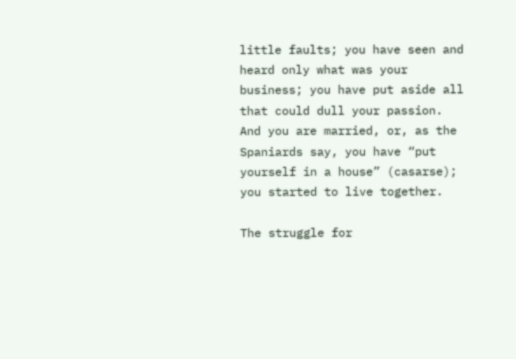little faults; you have seen and heard only what was your business; you have put aside all that could dull your passion. And you are married, or, as the Spaniards say, you have “put yourself in a house” (casarse); you started to live together.

The struggle for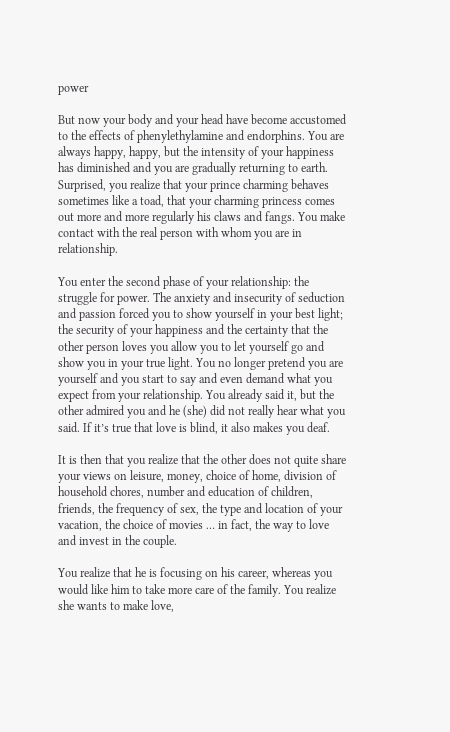power

But now your body and your head have become accustomed to the effects of phenylethylamine and endorphins. You are always happy, happy, but the intensity of your happiness has diminished and you are gradually returning to earth. Surprised, you realize that your prince charming behaves sometimes like a toad, that your charming princess comes out more and more regularly his claws and fangs. You make contact with the real person with whom you are in relationship.

You enter the second phase of your relationship: the struggle for power. The anxiety and insecurity of seduction and passion forced you to show yourself in your best light; the security of your happiness and the certainty that the other person loves you allow you to let yourself go and show you in your true light. You no longer pretend you are yourself and you start to say and even demand what you expect from your relationship. You already said it, but the other admired you and he (she) did not really hear what you said. If it’s true that love is blind, it also makes you deaf.

It is then that you realize that the other does not quite share your views on leisure, money, choice of home, division of household chores, number and education of children, friends, the frequency of sex, the type and location of your vacation, the choice of movies … in fact, the way to love and invest in the couple.

You realize that he is focusing on his career, whereas you would like him to take more care of the family. You realize she wants to make love,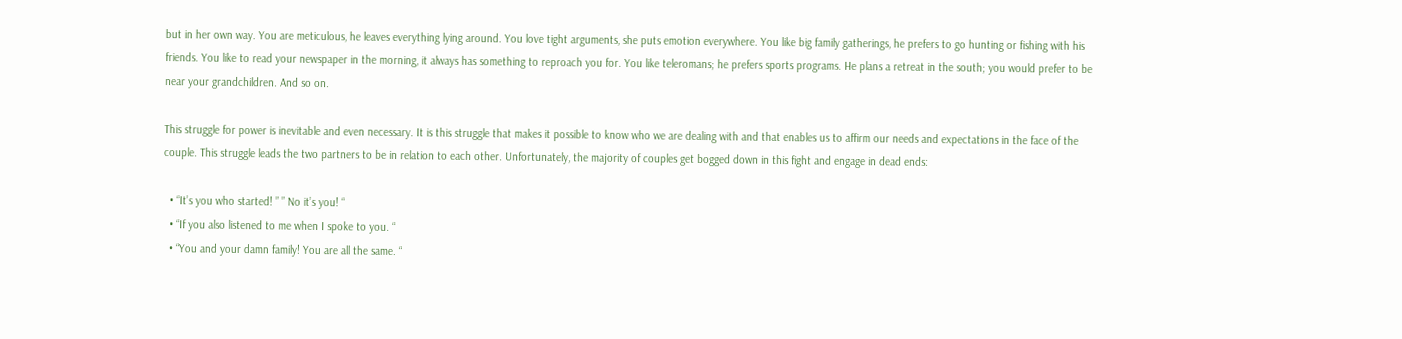but in her own way. You are meticulous, he leaves everything lying around. You love tight arguments, she puts emotion everywhere. You like big family gatherings, he prefers to go hunting or fishing with his friends. You like to read your newspaper in the morning, it always has something to reproach you for. You like teleromans; he prefers sports programs. He plans a retreat in the south; you would prefer to be near your grandchildren. And so on.

This struggle for power is inevitable and even necessary. It is this struggle that makes it possible to know who we are dealing with and that enables us to affirm our needs and expectations in the face of the couple. This struggle leads the two partners to be in relation to each other. Unfortunately, the majority of couples get bogged down in this fight and engage in dead ends:

  • “It’s you who started! ” ” No it’s you! “
  • “If you also listened to me when I spoke to you. “
  • “You and your damn family! You are all the same. “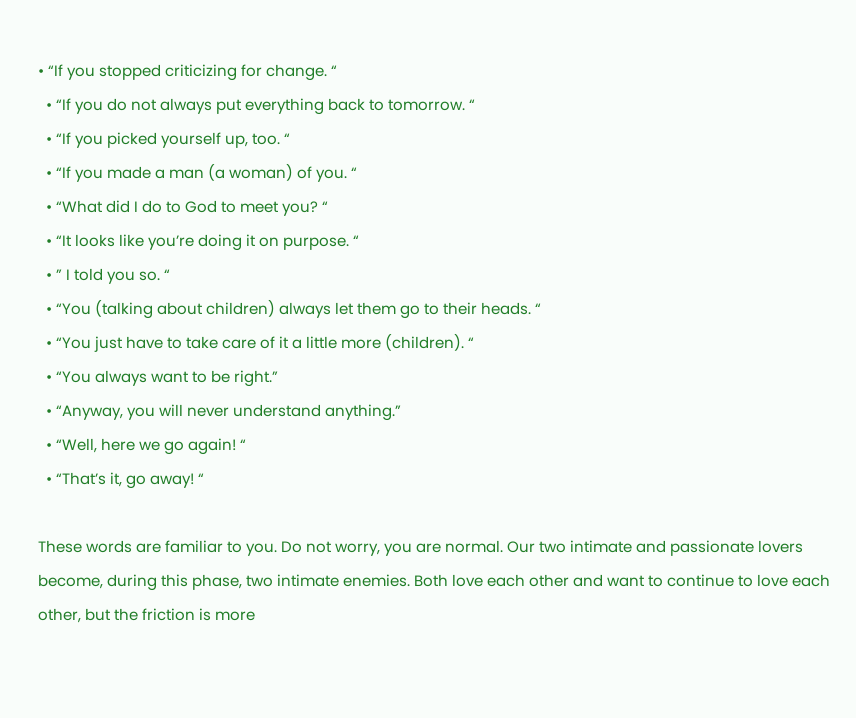• “If you stopped criticizing for change. “
  • “If you do not always put everything back to tomorrow. “
  • “If you picked yourself up, too. “
  • “If you made a man (a woman) of you. “
  • “What did I do to God to meet you? “
  • “It looks like you’re doing it on purpose. “
  • ” I told you so. “
  • “You (talking about children) always let them go to their heads. “
  • “You just have to take care of it a little more (children). “
  • “You always want to be right.”
  • “Anyway, you will never understand anything.”
  • “Well, here we go again! “
  • “That’s it, go away! “

These words are familiar to you. Do not worry, you are normal. Our two intimate and passionate lovers become, during this phase, two intimate enemies. Both love each other and want to continue to love each other, but the friction is more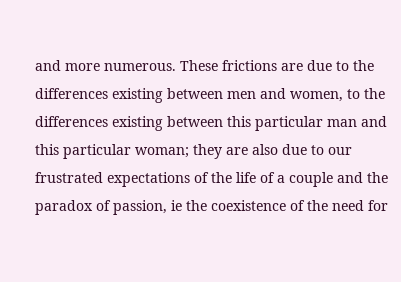and more numerous. These frictions are due to the differences existing between men and women, to the differences existing between this particular man and this particular woman; they are also due to our frustrated expectations of the life of a couple and the paradox of passion, ie the coexistence of the need for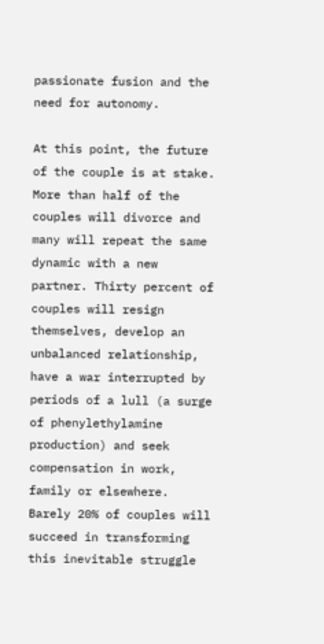passionate fusion and the need for autonomy.

At this point, the future of the couple is at stake. More than half of the couples will divorce and many will repeat the same dynamic with a new partner. Thirty percent of couples will resign themselves, develop an unbalanced relationship, have a war interrupted by periods of a lull (a surge of phenylethylamine production) and seek compensation in work, family or elsewhere. Barely 20% of couples will succeed in transforming this inevitable struggle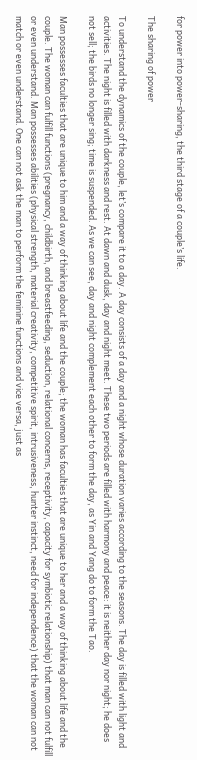for power into power-sharing, the third stage of a couple’s life.

The sharing of power

To understand the dynamics of the couple, let’s compare it to a day. A day consists of a day and a night whose duration varies according to the seasons. The day is filled with light and activities. The night is filled with darkness and rest. At dawn and dusk, day and night meet. These two periods are filled with harmony and peace: it is neither day nor night; he does not sell; the birds no longer sing; time is suspended. As we can see, day and night complement each other to form the day, as Yin and Yang do to form the Tao.

Man possesses faculties that are unique to him and a way of thinking about life and the couple; the woman has faculties that are unique to her and a way of thinking about life and the couple. The woman can fulfill functions (pregnancy, childbirth, and breastfeeding, seduction, relational concerns, receptivity, capacity for symbiotic relationship) that man can not fulfill or even understand. Man possesses abilities (physical strength, material creativity, competitive spirit, intrusiveness, hunter instinct, need for independence) that the woman can not match or even understand. One can not ask the man to perform the feminine functions and vice versa, just as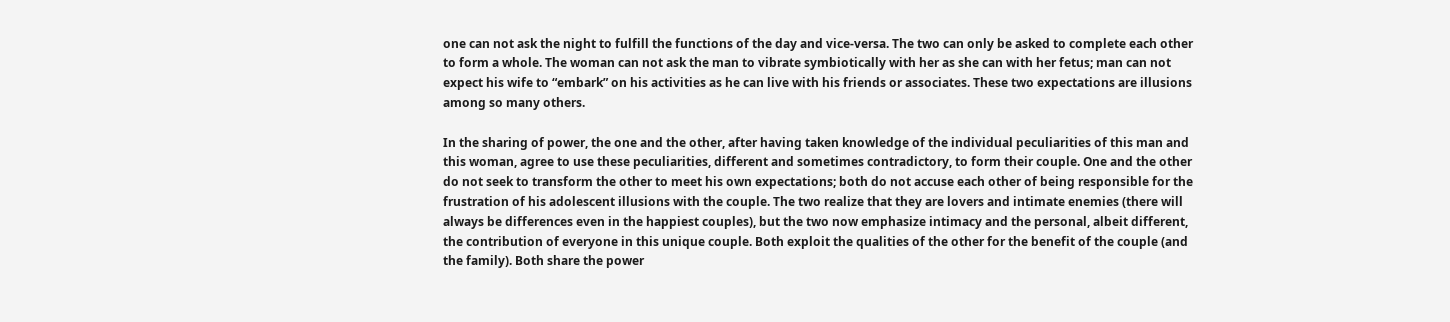one can not ask the night to fulfill the functions of the day and vice-versa. The two can only be asked to complete each other to form a whole. The woman can not ask the man to vibrate symbiotically with her as she can with her fetus; man can not expect his wife to “embark” on his activities as he can live with his friends or associates. These two expectations are illusions among so many others.

In the sharing of power, the one and the other, after having taken knowledge of the individual peculiarities of this man and this woman, agree to use these peculiarities, different and sometimes contradictory, to form their couple. One and the other do not seek to transform the other to meet his own expectations; both do not accuse each other of being responsible for the frustration of his adolescent illusions with the couple. The two realize that they are lovers and intimate enemies (there will always be differences even in the happiest couples), but the two now emphasize intimacy and the personal, albeit different, the contribution of everyone in this unique couple. Both exploit the qualities of the other for the benefit of the couple (and the family). Both share the power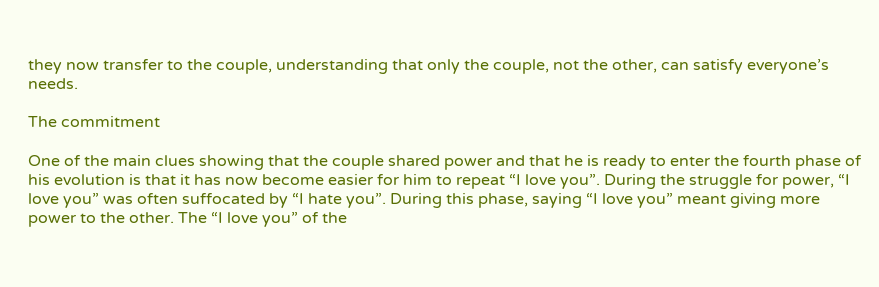they now transfer to the couple, understanding that only the couple, not the other, can satisfy everyone’s needs.

The commitment

One of the main clues showing that the couple shared power and that he is ready to enter the fourth phase of his evolution is that it has now become easier for him to repeat “I love you”. During the struggle for power, “I love you” was often suffocated by “I hate you”. During this phase, saying “I love you” meant giving more power to the other. The “I love you” of the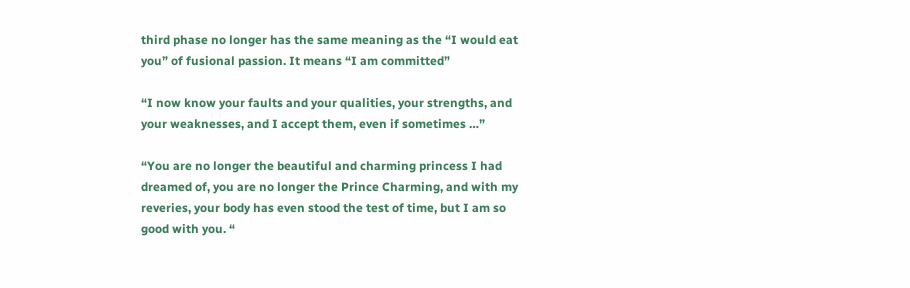third phase no longer has the same meaning as the “I would eat you” of fusional passion. It means “I am committed”

“I now know your faults and your qualities, your strengths, and your weaknesses, and I accept them, even if sometimes …”

“You are no longer the beautiful and charming princess I had dreamed of, you are no longer the Prince Charming, and with my reveries, your body has even stood the test of time, but I am so good with you. “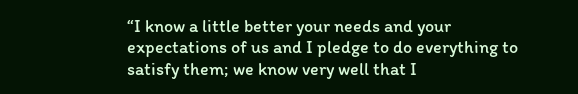“I know a little better your needs and your expectations of us and I pledge to do everything to satisfy them; we know very well that I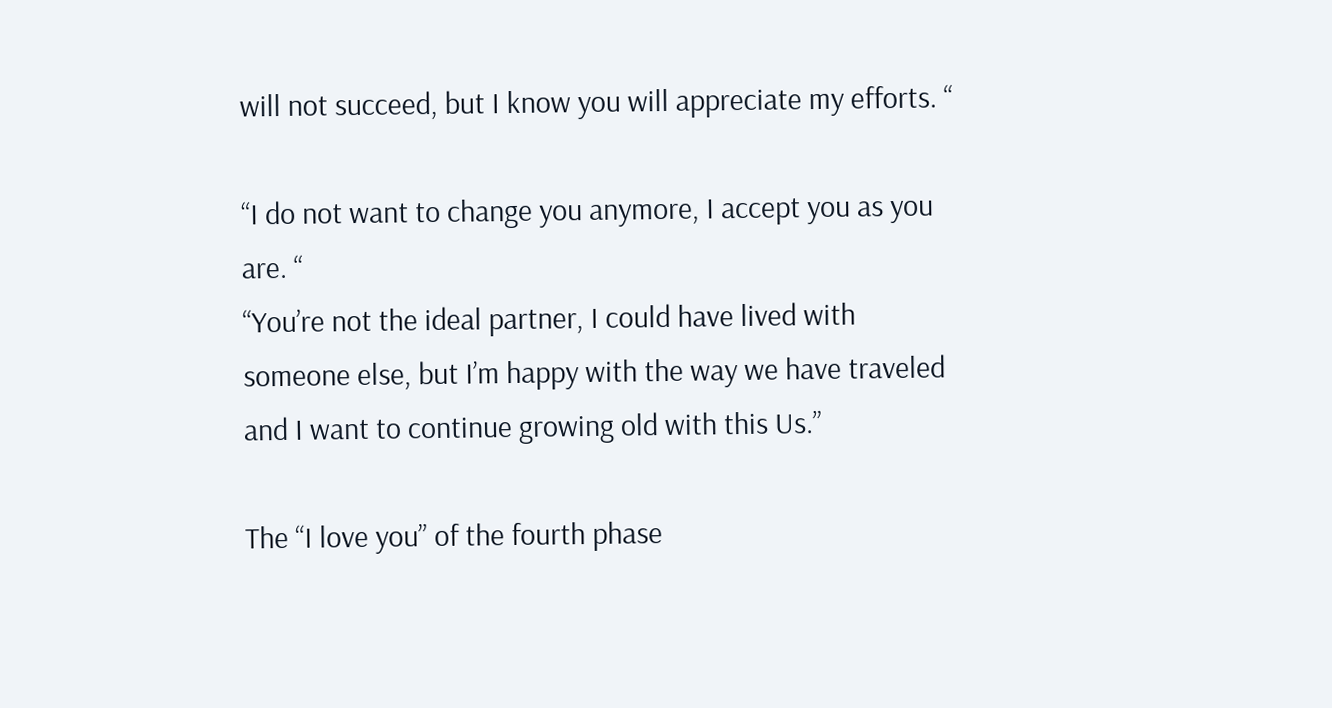will not succeed, but I know you will appreciate my efforts. “

“I do not want to change you anymore, I accept you as you are. “
“You’re not the ideal partner, I could have lived with someone else, but I’m happy with the way we have traveled and I want to continue growing old with this Us.”

The “I love you” of the fourth phase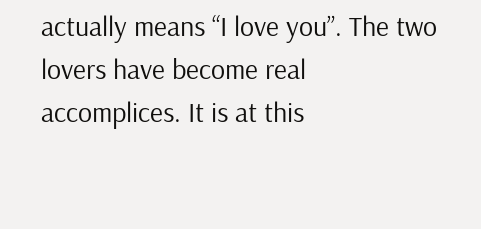actually means “I love you”. The two lovers have become real accomplices. It is at this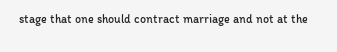stage that one should contract marriage and not at the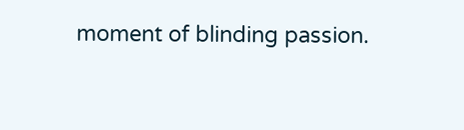moment of blinding passion.